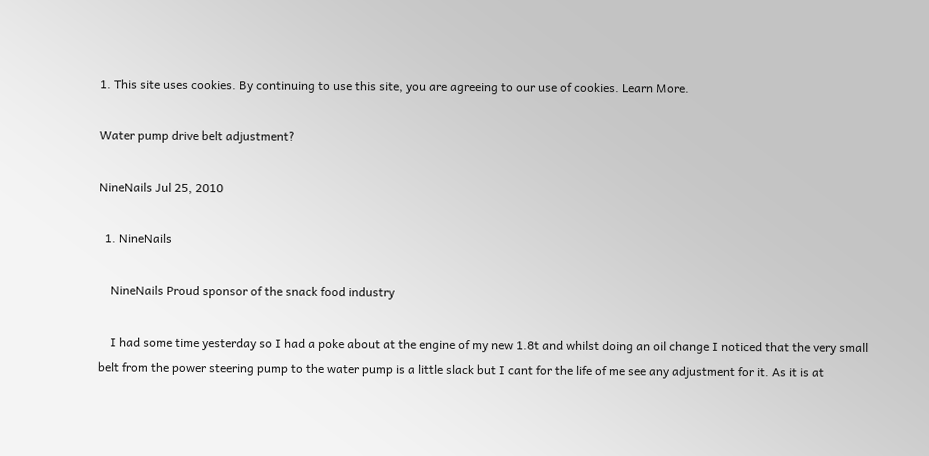1. This site uses cookies. By continuing to use this site, you are agreeing to our use of cookies. Learn More.

Water pump drive belt adjustment?

NineNails Jul 25, 2010

  1. NineNails

    NineNails Proud sponsor of the snack food industry

    I had some time yesterday so I had a poke about at the engine of my new 1.8t and whilst doing an oil change I noticed that the very small belt from the power steering pump to the water pump is a little slack but I cant for the life of me see any adjustment for it. As it is at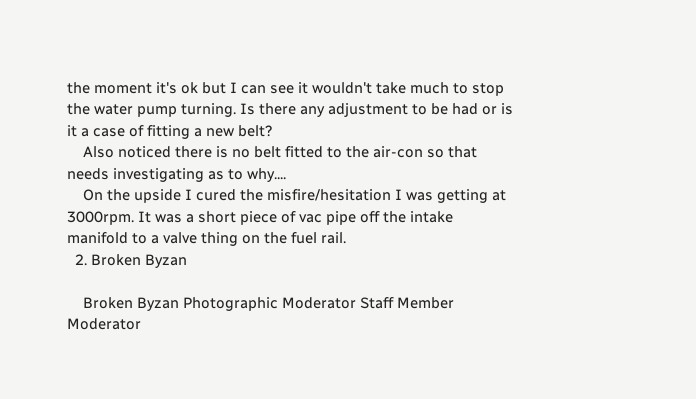the moment it's ok but I can see it wouldn't take much to stop the water pump turning. Is there any adjustment to be had or is it a case of fitting a new belt?
    Also noticed there is no belt fitted to the air-con so that needs investigating as to why....
    On the upside I cured the misfire/hesitation I was getting at 3000rpm. It was a short piece of vac pipe off the intake manifold to a valve thing on the fuel rail.
  2. Broken Byzan

    Broken Byzan Photographic Moderator Staff Member Moderator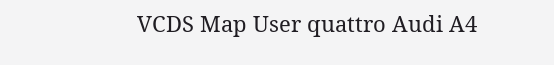VCDS Map User quattro Audi A4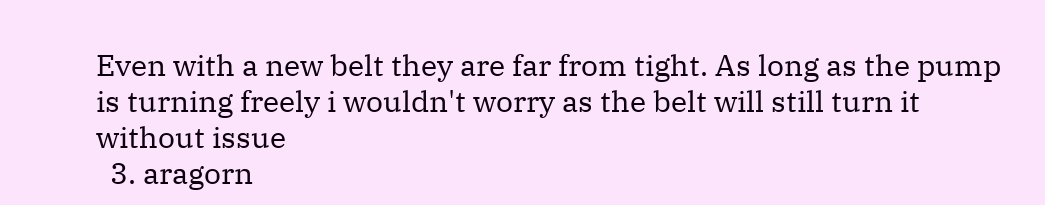Even with a new belt they are far from tight. As long as the pump is turning freely i wouldn't worry as the belt will still turn it without issue
  3. aragorn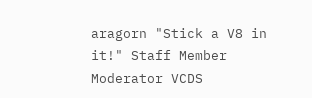aragorn "Stick a V8 in it!" Staff Member Moderator VCDS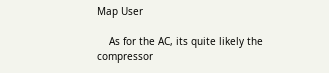Map User

    As for the AC, its quite likely the compressor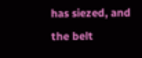has siezed, and the belt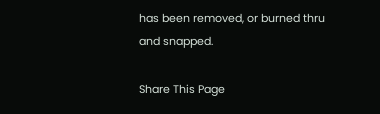has been removed, or burned thru and snapped.

Share This Page